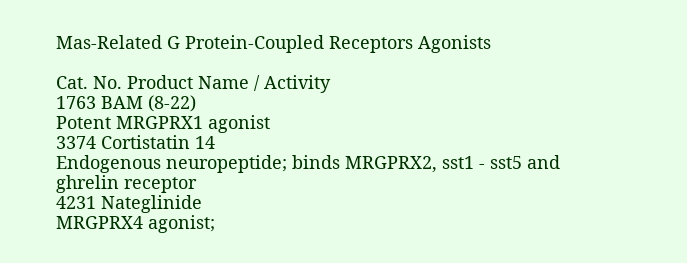Mas-Related G Protein-Coupled Receptors Agonists

Cat. No. Product Name / Activity
1763 BAM (8-22)
Potent MRGPRX1 agonist
3374 Cortistatin 14
Endogenous neuropeptide; binds MRGPRX2, sst1 - sst5 and ghrelin receptor
4231 Nateglinide
MRGPRX4 agonist;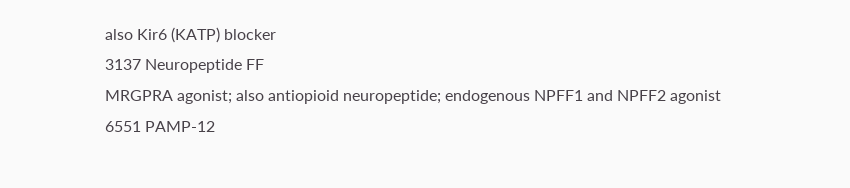also Kir6 (KATP) blocker
3137 Neuropeptide FF
MRGPRA agonist; also antiopioid neuropeptide; endogenous NPFF1 and NPFF2 agonist
6551 PAMP-12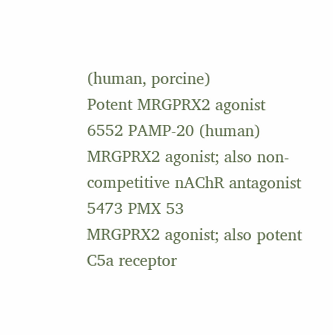(human, porcine)
Potent MRGPRX2 agonist
6552 PAMP-20 (human)
MRGPRX2 agonist; also non-competitive nAChR antagonist
5473 PMX 53
MRGPRX2 agonist; also potent C5a receptor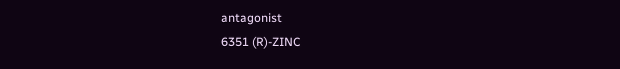antagonist
6351 (R)-ZINC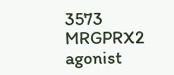3573
MRGPRX2 agonist